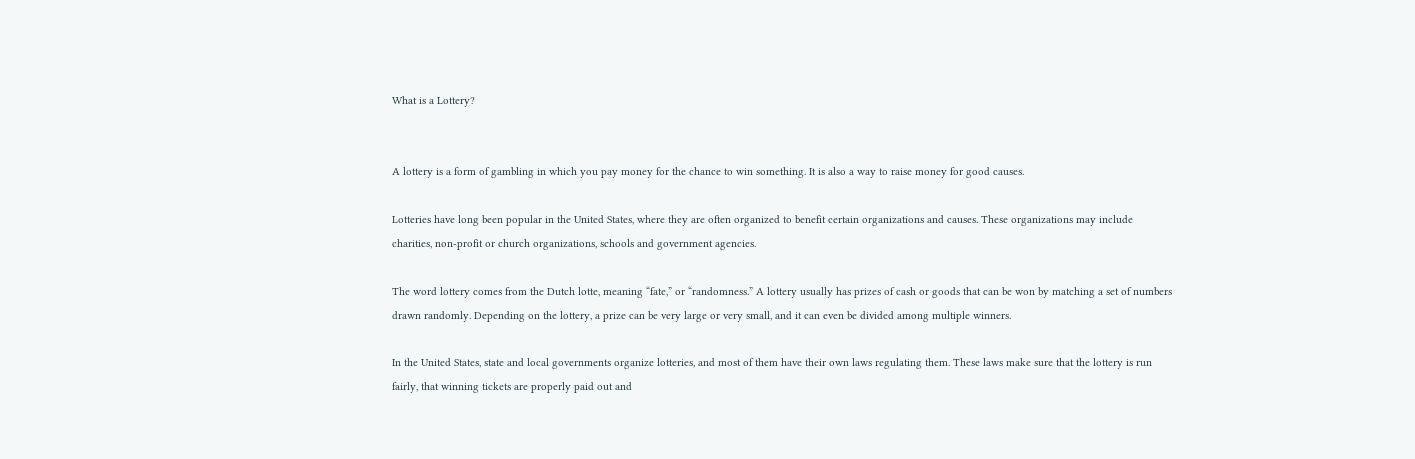What is a Lottery?


A lottery is a form of gambling in which you pay money for the chance to win something. It is also a way to raise money for good causes.

Lotteries have long been popular in the United States, where they are often organized to benefit certain organizations and causes. These organizations may include charities, non-profit or church organizations, schools and government agencies.

The word lottery comes from the Dutch lotte, meaning “fate,” or “randomness.” A lottery usually has prizes of cash or goods that can be won by matching a set of numbers drawn randomly. Depending on the lottery, a prize can be very large or very small, and it can even be divided among multiple winners.

In the United States, state and local governments organize lotteries, and most of them have their own laws regulating them. These laws make sure that the lottery is run fairly, that winning tickets are properly paid out and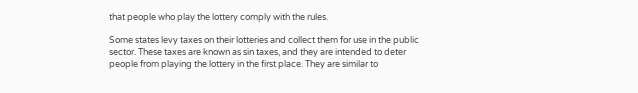that people who play the lottery comply with the rules.

Some states levy taxes on their lotteries and collect them for use in the public sector. These taxes are known as sin taxes, and they are intended to deter people from playing the lottery in the first place. They are similar to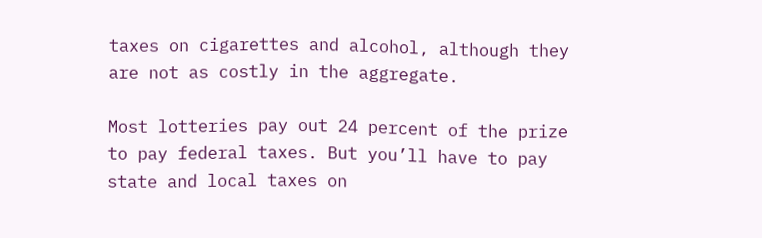taxes on cigarettes and alcohol, although they are not as costly in the aggregate.

Most lotteries pay out 24 percent of the prize to pay federal taxes. But you’ll have to pay state and local taxes on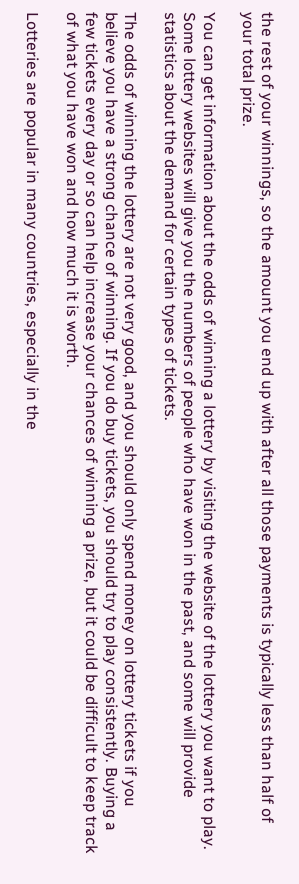the rest of your winnings, so the amount you end up with after all those payments is typically less than half of your total prize.

You can get information about the odds of winning a lottery by visiting the website of the lottery you want to play. Some lottery websites will give you the numbers of people who have won in the past, and some will provide statistics about the demand for certain types of tickets.

The odds of winning the lottery are not very good, and you should only spend money on lottery tickets if you believe you have a strong chance of winning. If you do buy tickets, you should try to play consistently. Buying a few tickets every day or so can help increase your chances of winning a prize, but it could be difficult to keep track of what you have won and how much it is worth.

Lotteries are popular in many countries, especially in the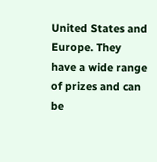United States and Europe. They have a wide range of prizes and can be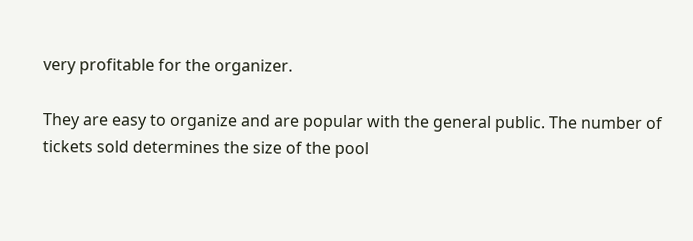very profitable for the organizer.

They are easy to organize and are popular with the general public. The number of tickets sold determines the size of the pool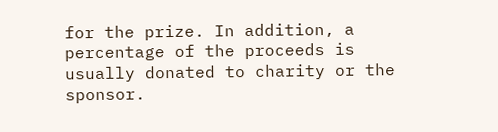for the prize. In addition, a percentage of the proceeds is usually donated to charity or the sponsor.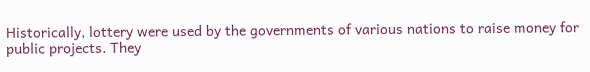Historically, lottery were used by the governments of various nations to raise money for public projects. They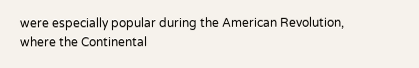were especially popular during the American Revolution, where the Continental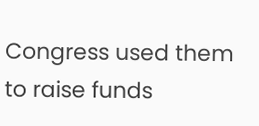Congress used them to raise funds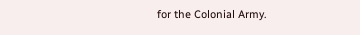for the Colonial Army.